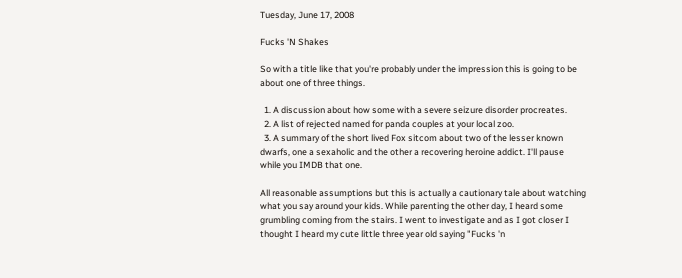Tuesday, June 17, 2008

Fucks 'N Shakes

So with a title like that you're probably under the impression this is going to be about one of three things.

  1. A discussion about how some with a severe seizure disorder procreates.
  2. A list of rejected named for panda couples at your local zoo.
  3. A summary of the short lived Fox sitcom about two of the lesser known dwarfs, one a sexaholic and the other a recovering heroine addict. I'll pause while you IMDB that one.

All reasonable assumptions but this is actually a cautionary tale about watching what you say around your kids. While parenting the other day, I heard some grumbling coming from the stairs. I went to investigate and as I got closer I thought I heard my cute little three year old saying "Fucks 'n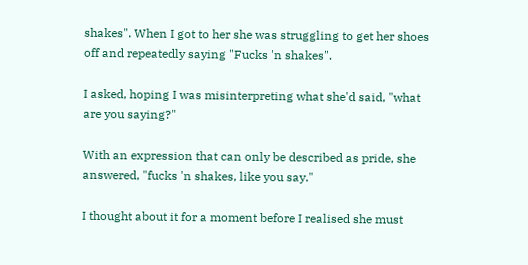shakes". When I got to her she was struggling to get her shoes off and repeatedly saying "Fucks 'n shakes".

I asked, hoping I was misinterpreting what she'd said, "what are you saying?"

With an expression that can only be described as pride, she answered, "fucks 'n shakes, like you say."

I thought about it for a moment before I realised she must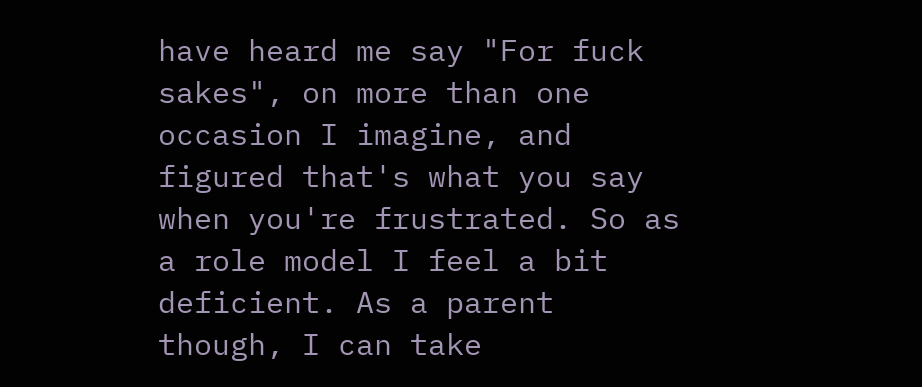have heard me say "For fuck sakes", on more than one occasion I imagine, and figured that's what you say when you're frustrated. So as a role model I feel a bit deficient. As a parent though, I can take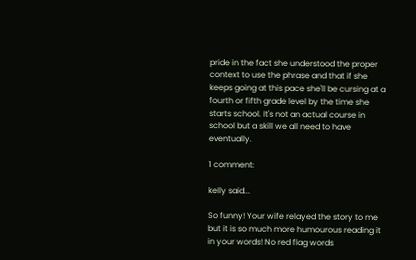pride in the fact she understood the proper context to use the phrase and that if she keeps going at this pace she'll be cursing at a fourth or fifth grade level by the time she starts school. It's not an actual course in school but a skill we all need to have eventually.

1 comment:

kelly said...

So funny! Your wife relayed the story to me but it is so much more humourous reading it in your words! No red flag words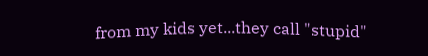from my kids yet...they call "stupid"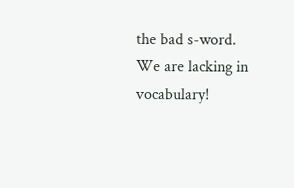the bad s-word. We are lacking in vocabulary!